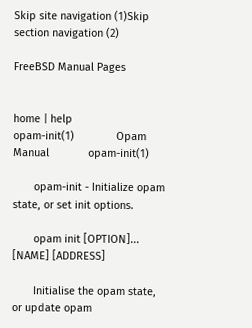Skip site navigation (1)Skip section navigation (2)

FreeBSD Manual Pages


home | help
opam-init(1)              Opam Manual             opam-init(1)

       opam-init - Initialize opam state, or set init options.

       opam init [OPTION]... [NAME] [ADDRESS]

       Initialise the opam state, or update opam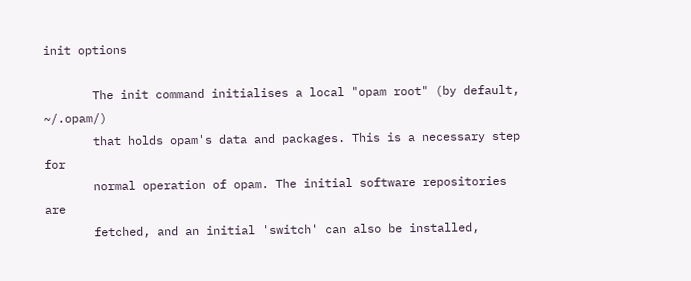init options

       The init command initialises a local "opam root" (by default, ~/.opam/)
       that holds opam's data and packages. This is a necessary step for
       normal operation of opam. The initial software repositories are
       fetched, and an initial 'switch' can also be installed,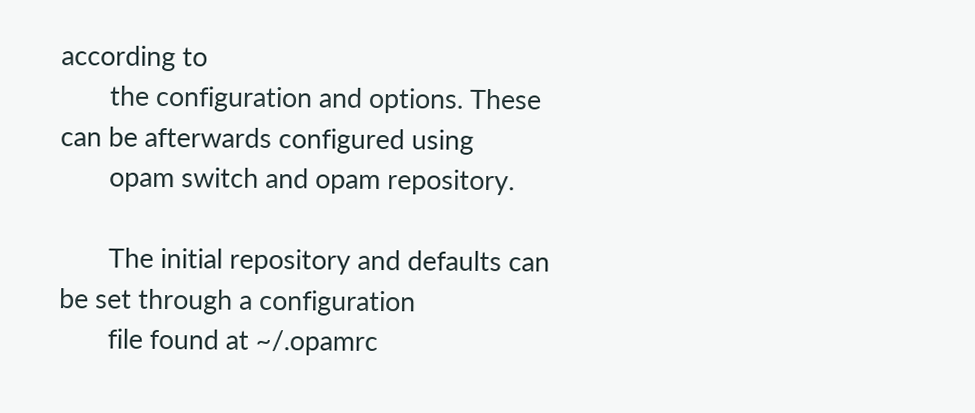according to
       the configuration and options. These can be afterwards configured using
       opam switch and opam repository.

       The initial repository and defaults can be set through a configuration
       file found at ~/.opamrc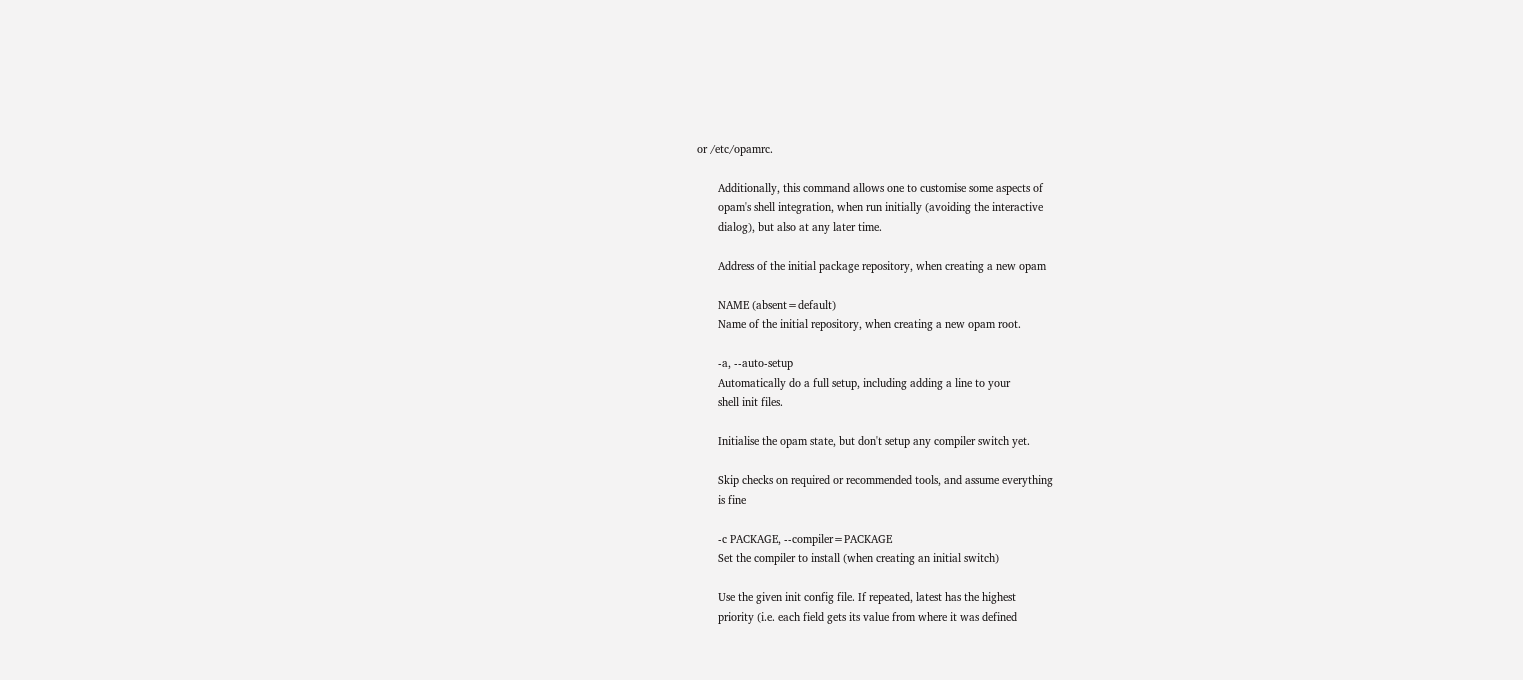or /etc/opamrc.

       Additionally, this command allows one to customise some aspects of
       opam's shell integration, when run initially (avoiding the interactive
       dialog), but also at any later time.

       Address of the initial package repository, when creating a new opam

       NAME (absent=default)
       Name of the initial repository, when creating a new opam root.

       -a, --auto-setup
       Automatically do a full setup, including adding a line to your
       shell init files.

       Initialise the opam state, but don't setup any compiler switch yet.

       Skip checks on required or recommended tools, and assume everything
       is fine

       -c PACKAGE, --compiler=PACKAGE
       Set the compiler to install (when creating an initial switch)

       Use the given init config file. If repeated, latest has the highest
       priority (i.e. each field gets its value from where it was defined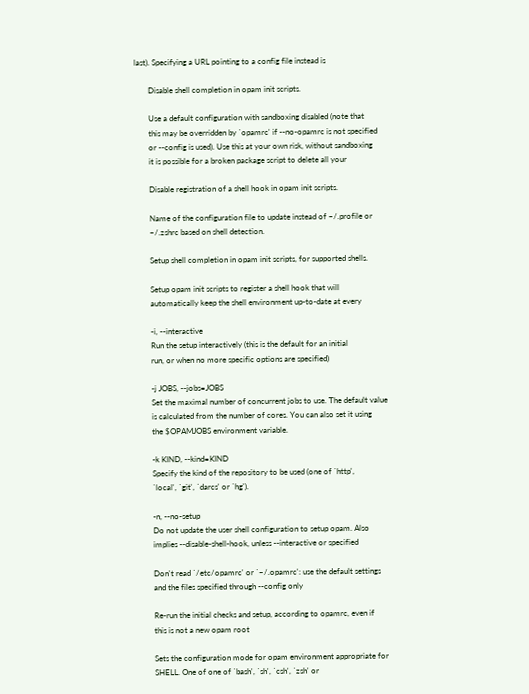last). Specifying a URL pointing to a config file instead is

       Disable shell completion in opam init scripts.

       Use a default configuration with sandboxing disabled (note that
       this may be overridden by `opamrc' if --no-opamrc is not specified
       or --config is used). Use this at your own risk, without sandboxing
       it is possible for a broken package script to delete all your

       Disable registration of a shell hook in opam init scripts.

       Name of the configuration file to update instead of ~/.profile or
       ~/.zshrc based on shell detection.

       Setup shell completion in opam init scripts, for supported shells.

       Setup opam init scripts to register a shell hook that will
       automatically keep the shell environment up-to-date at every

       -i, --interactive
       Run the setup interactively (this is the default for an initial
       run, or when no more specific options are specified)

       -j JOBS, --jobs=JOBS
       Set the maximal number of concurrent jobs to use. The default value
       is calculated from the number of cores. You can also set it using
       the $OPAMJOBS environment variable.

       -k KIND, --kind=KIND
       Specify the kind of the repository to be used (one of `http',
       `local', `git', `darcs' or `hg').

       -n, --no-setup
       Do not update the user shell configuration to setup opam. Also
       implies --disable-shell-hook, unless --interactive or specified

       Don't read `/etc/opamrc' or `~/.opamrc': use the default settings
       and the files specified through --config only

       Re-run the initial checks and setup, according to opamrc, even if
       this is not a new opam root

       Sets the configuration mode for opam environment appropriate for
       SHELL. One of one of `bash', `sh', `csh', `zsh' or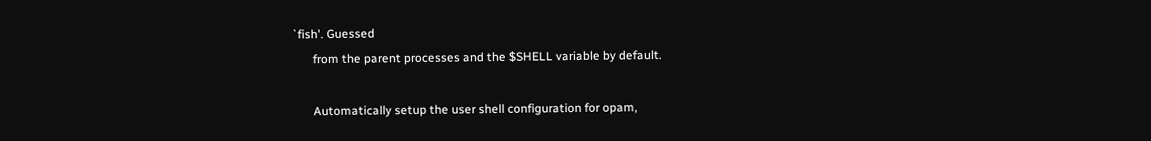`fish'. Guessed
       from the parent processes and the $SHELL variable by default.

       Automatically setup the user shell configuration for opam,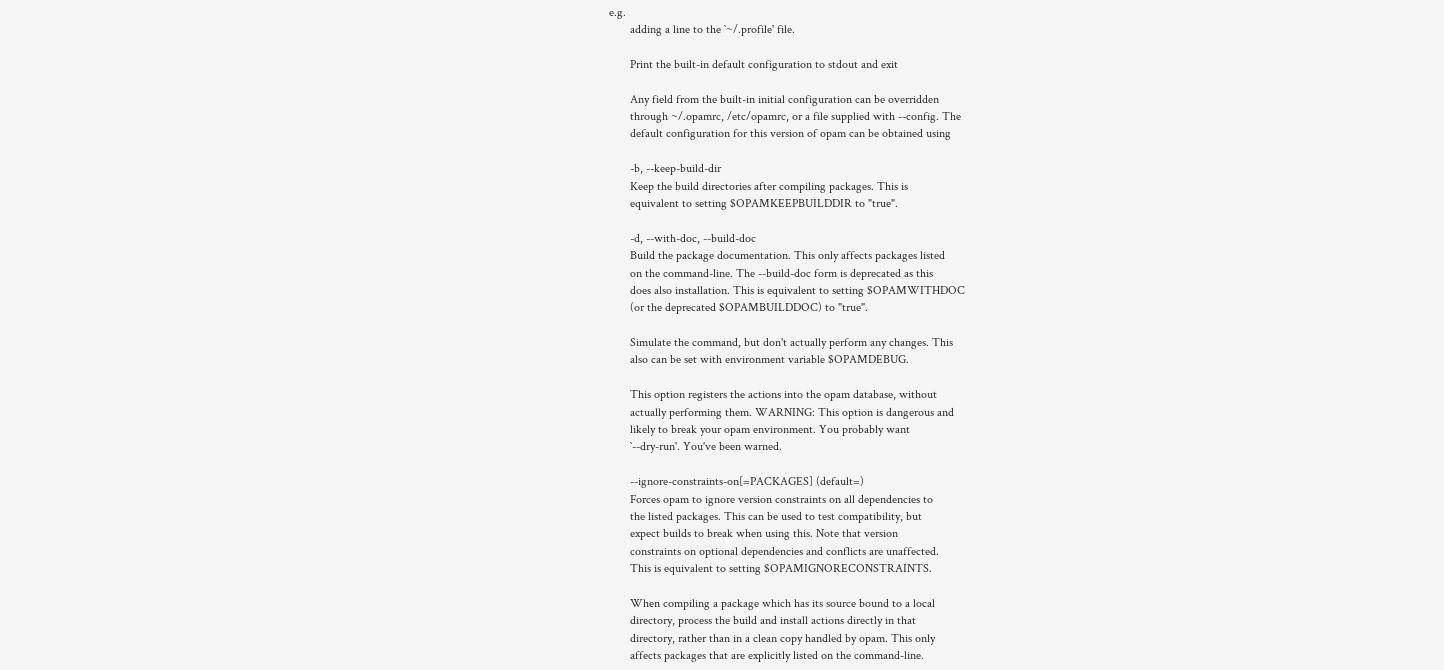e.g.
       adding a line to the `~/.profile' file.

       Print the built-in default configuration to stdout and exit

       Any field from the built-in initial configuration can be overridden
       through ~/.opamrc, /etc/opamrc, or a file supplied with --config. The
       default configuration for this version of opam can be obtained using

       -b, --keep-build-dir
       Keep the build directories after compiling packages. This is
       equivalent to setting $OPAMKEEPBUILDDIR to "true".

       -d, --with-doc, --build-doc
       Build the package documentation. This only affects packages listed
       on the command-line. The --build-doc form is deprecated as this
       does also installation. This is equivalent to setting $OPAMWITHDOC
       (or the deprecated $OPAMBUILDDOC) to "true".

       Simulate the command, but don't actually perform any changes. This
       also can be set with environment variable $OPAMDEBUG.

       This option registers the actions into the opam database, without
       actually performing them. WARNING: This option is dangerous and
       likely to break your opam environment. You probably want
       `--dry-run'. You've been warned.

       --ignore-constraints-on[=PACKAGES] (default=)
       Forces opam to ignore version constraints on all dependencies to
       the listed packages. This can be used to test compatibility, but
       expect builds to break when using this. Note that version
       constraints on optional dependencies and conflicts are unaffected.
       This is equivalent to setting $OPAMIGNORECONSTRAINTS.

       When compiling a package which has its source bound to a local
       directory, process the build and install actions directly in that
       directory, rather than in a clean copy handled by opam. This only
       affects packages that are explicitly listed on the command-line.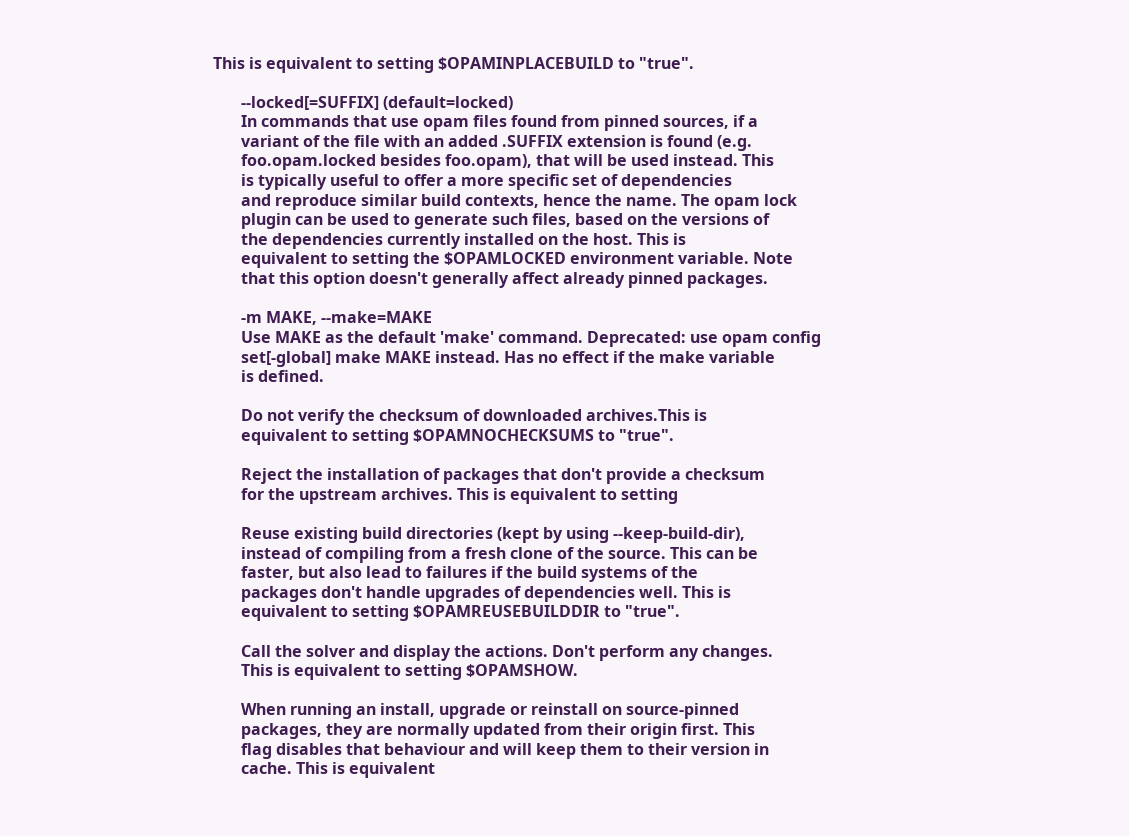This is equivalent to setting $OPAMINPLACEBUILD to "true".

       --locked[=SUFFIX] (default=locked)
       In commands that use opam files found from pinned sources, if a
       variant of the file with an added .SUFFIX extension is found (e.g.
       foo.opam.locked besides foo.opam), that will be used instead. This
       is typically useful to offer a more specific set of dependencies
       and reproduce similar build contexts, hence the name. The opam lock
       plugin can be used to generate such files, based on the versions of
       the dependencies currently installed on the host. This is
       equivalent to setting the $OPAMLOCKED environment variable. Note
       that this option doesn't generally affect already pinned packages.

       -m MAKE, --make=MAKE
       Use MAKE as the default 'make' command. Deprecated: use opam config
       set[-global] make MAKE instead. Has no effect if the make variable
       is defined.

       Do not verify the checksum of downloaded archives.This is
       equivalent to setting $OPAMNOCHECKSUMS to "true".

       Reject the installation of packages that don't provide a checksum
       for the upstream archives. This is equivalent to setting

       Reuse existing build directories (kept by using --keep-build-dir),
       instead of compiling from a fresh clone of the source. This can be
       faster, but also lead to failures if the build systems of the
       packages don't handle upgrades of dependencies well. This is
       equivalent to setting $OPAMREUSEBUILDDIR to "true".

       Call the solver and display the actions. Don't perform any changes.
       This is equivalent to setting $OPAMSHOW.

       When running an install, upgrade or reinstall on source-pinned
       packages, they are normally updated from their origin first. This
       flag disables that behaviour and will keep them to their version in
       cache. This is equivalent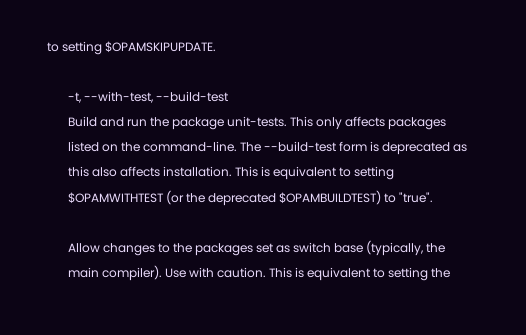to setting $OPAMSKIPUPDATE.

       -t, --with-test, --build-test
       Build and run the package unit-tests. This only affects packages
       listed on the command-line. The --build-test form is deprecated as
       this also affects installation. This is equivalent to setting
       $OPAMWITHTEST (or the deprecated $OPAMBUILDTEST) to "true".

       Allow changes to the packages set as switch base (typically, the
       main compiler). Use with caution. This is equivalent to setting the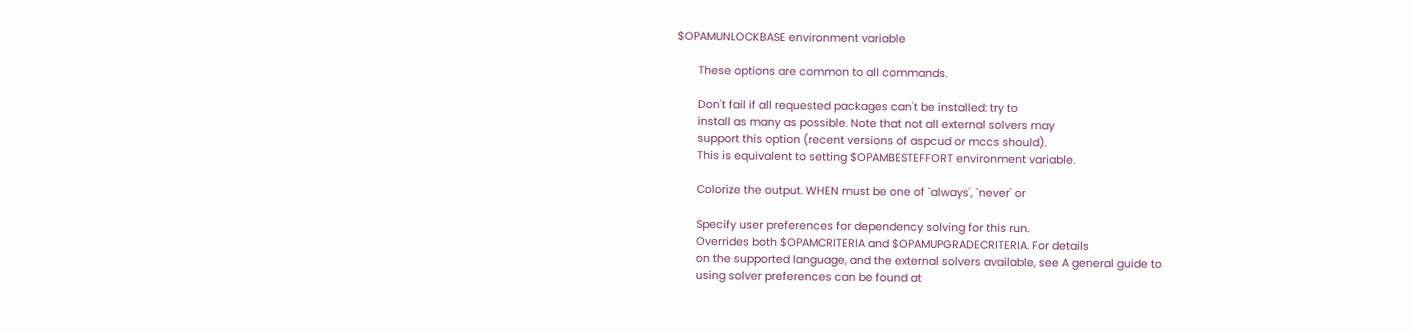$OPAMUNLOCKBASE environment variable

       These options are common to all commands.

       Don't fail if all requested packages can't be installed: try to
       install as many as possible. Note that not all external solvers may
       support this option (recent versions of aspcud or mccs should).
       This is equivalent to setting $OPAMBESTEFFORT environment variable.

       Colorize the output. WHEN must be one of `always', `never' or

       Specify user preferences for dependency solving for this run.
       Overrides both $OPAMCRITERIA and $OPAMUPGRADECRITERIA. For details
       on the supported language, and the external solvers available, see A general guide to
       using solver preferences can be found at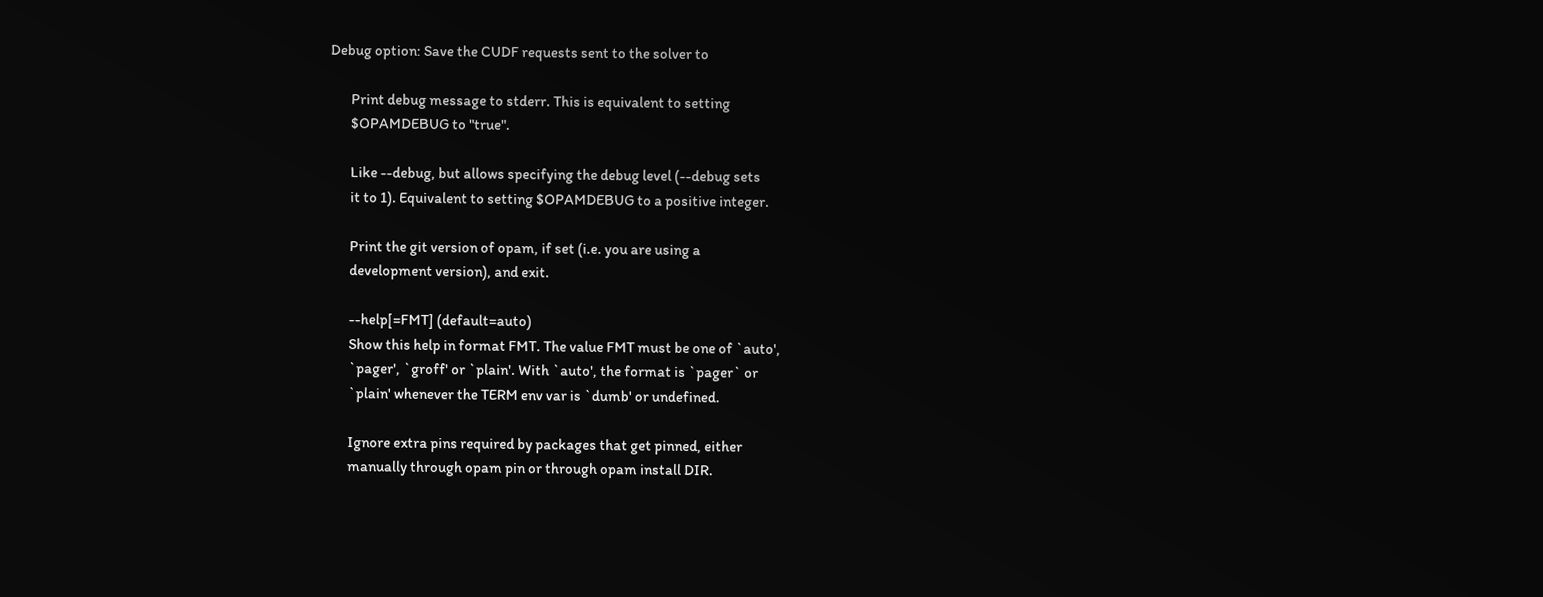Debug option: Save the CUDF requests sent to the solver to

       Print debug message to stderr. This is equivalent to setting
       $OPAMDEBUG to "true".

       Like --debug, but allows specifying the debug level (--debug sets
       it to 1). Equivalent to setting $OPAMDEBUG to a positive integer.

       Print the git version of opam, if set (i.e. you are using a
       development version), and exit.

       --help[=FMT] (default=auto)
       Show this help in format FMT. The value FMT must be one of `auto',
       `pager', `groff' or `plain'. With `auto', the format is `pager` or
       `plain' whenever the TERM env var is `dumb' or undefined.

       Ignore extra pins required by packages that get pinned, either
       manually through opam pin or through opam install DIR.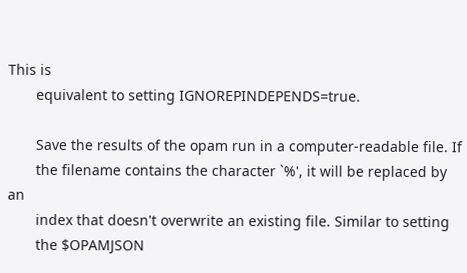This is
       equivalent to setting IGNOREPINDEPENDS=true.

       Save the results of the opam run in a computer-readable file. If
       the filename contains the character `%', it will be replaced by an
       index that doesn't overwrite an existing file. Similar to setting
       the $OPAMJSON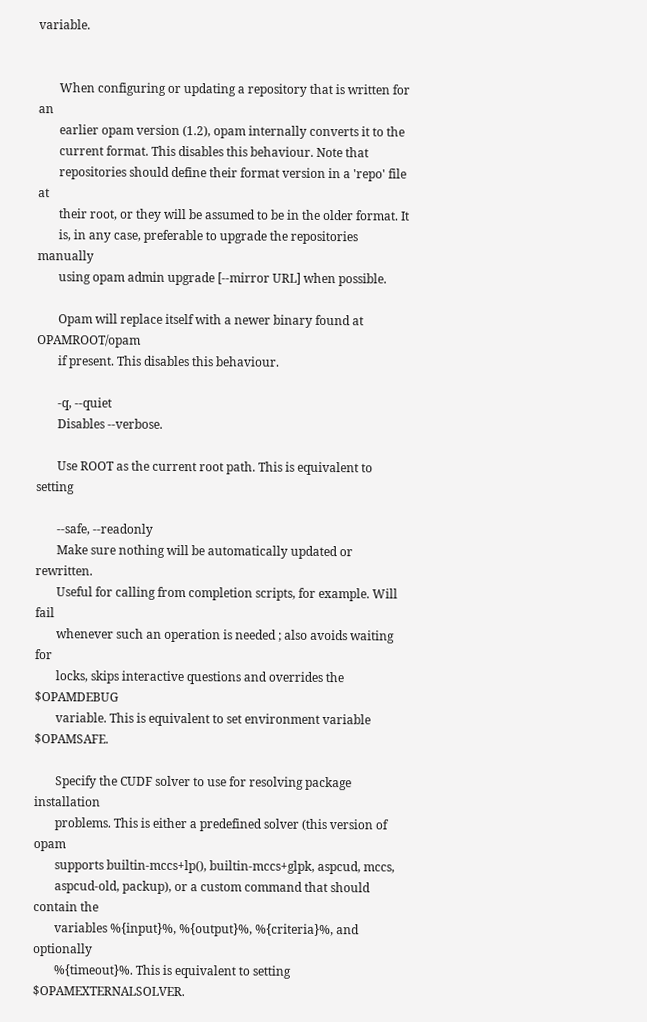variable.


       When configuring or updating a repository that is written for an
       earlier opam version (1.2), opam internally converts it to the
       current format. This disables this behaviour. Note that
       repositories should define their format version in a 'repo' file at
       their root, or they will be assumed to be in the older format. It
       is, in any case, preferable to upgrade the repositories manually
       using opam admin upgrade [--mirror URL] when possible.

       Opam will replace itself with a newer binary found at OPAMROOT/opam
       if present. This disables this behaviour.

       -q, --quiet
       Disables --verbose.

       Use ROOT as the current root path. This is equivalent to setting

       --safe, --readonly
       Make sure nothing will be automatically updated or rewritten.
       Useful for calling from completion scripts, for example. Will fail
       whenever such an operation is needed ; also avoids waiting for
       locks, skips interactive questions and overrides the $OPAMDEBUG
       variable. This is equivalent to set environment variable $OPAMSAFE.

       Specify the CUDF solver to use for resolving package installation
       problems. This is either a predefined solver (this version of opam
       supports builtin-mccs+lp(), builtin-mccs+glpk, aspcud, mccs,
       aspcud-old, packup), or a custom command that should contain the
       variables %{input}%, %{output}%, %{criteria}%, and optionally
       %{timeout}%. This is equivalent to setting $OPAMEXTERNALSOLVER.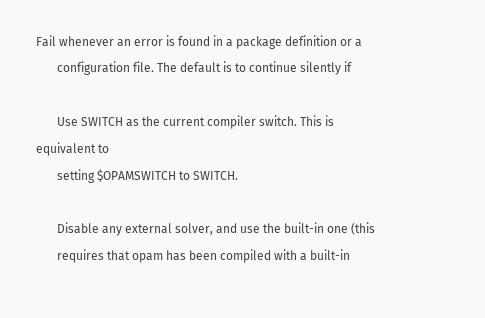Fail whenever an error is found in a package definition or a
       configuration file. The default is to continue silently if

       Use SWITCH as the current compiler switch. This is equivalent to
       setting $OPAMSWITCH to SWITCH.

       Disable any external solver, and use the built-in one (this
       requires that opam has been compiled with a built-in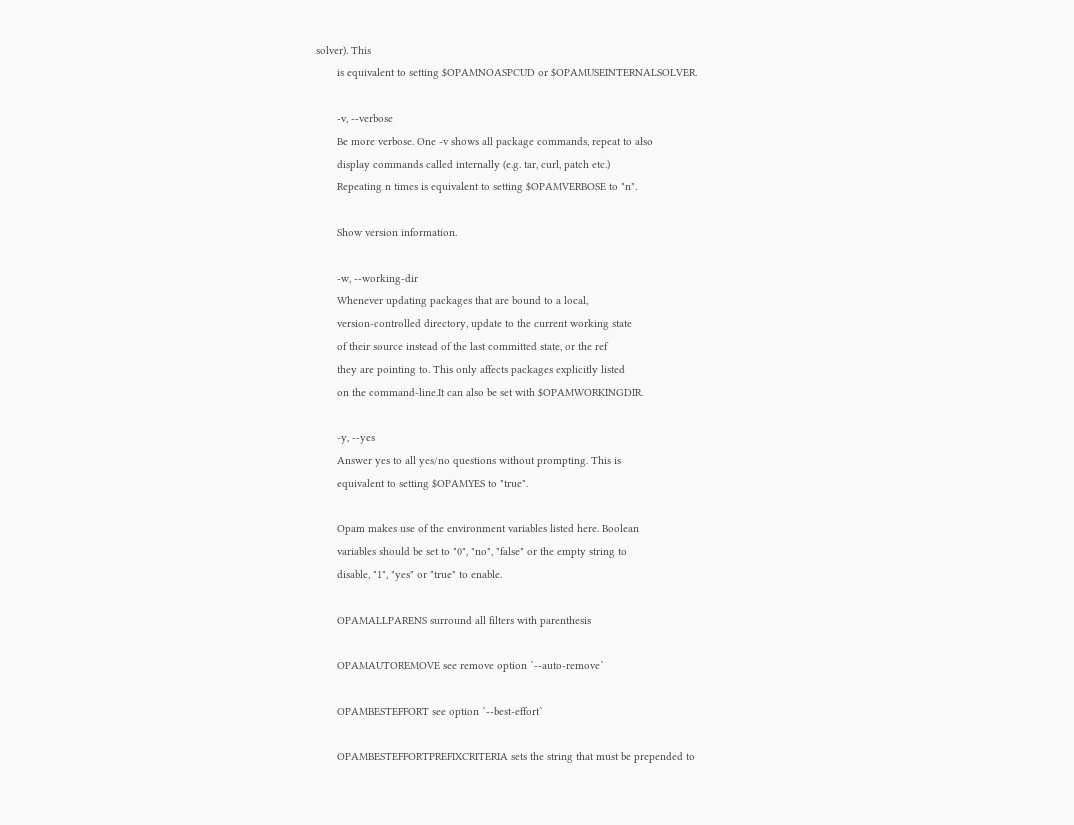solver). This
       is equivalent to setting $OPAMNOASPCUD or $OPAMUSEINTERNALSOLVER.

       -v, --verbose
       Be more verbose. One -v shows all package commands, repeat to also
       display commands called internally (e.g. tar, curl, patch etc.)
       Repeating n times is equivalent to setting $OPAMVERBOSE to "n".

       Show version information.

       -w, --working-dir
       Whenever updating packages that are bound to a local,
       version-controlled directory, update to the current working state
       of their source instead of the last committed state, or the ref
       they are pointing to. This only affects packages explicitly listed
       on the command-line.It can also be set with $OPAMWORKINGDIR.

       -y, --yes
       Answer yes to all yes/no questions without prompting. This is
       equivalent to setting $OPAMYES to "true".

       Opam makes use of the environment variables listed here. Boolean
       variables should be set to "0", "no", "false" or the empty string to
       disable, "1", "yes" or "true" to enable.

       OPAMALLPARENS surround all filters with parenthesis

       OPAMAUTOREMOVE see remove option `--auto-remove`

       OPAMBESTEFFORT see option `--best-effort`

       OPAMBESTEFFORTPREFIXCRITERIA sets the string that must be prepended to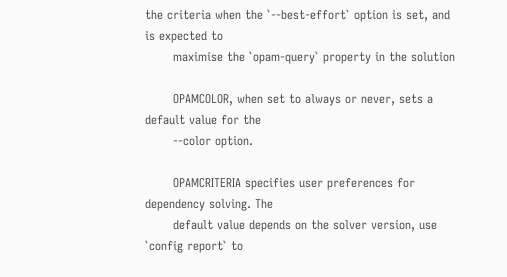the criteria when the `--best-effort` option is set, and is expected to
       maximise the `opam-query` property in the solution

       OPAMCOLOR, when set to always or never, sets a default value for the
       --color option.

       OPAMCRITERIA specifies user preferences for dependency solving. The
       default value depends on the solver version, use `config report` to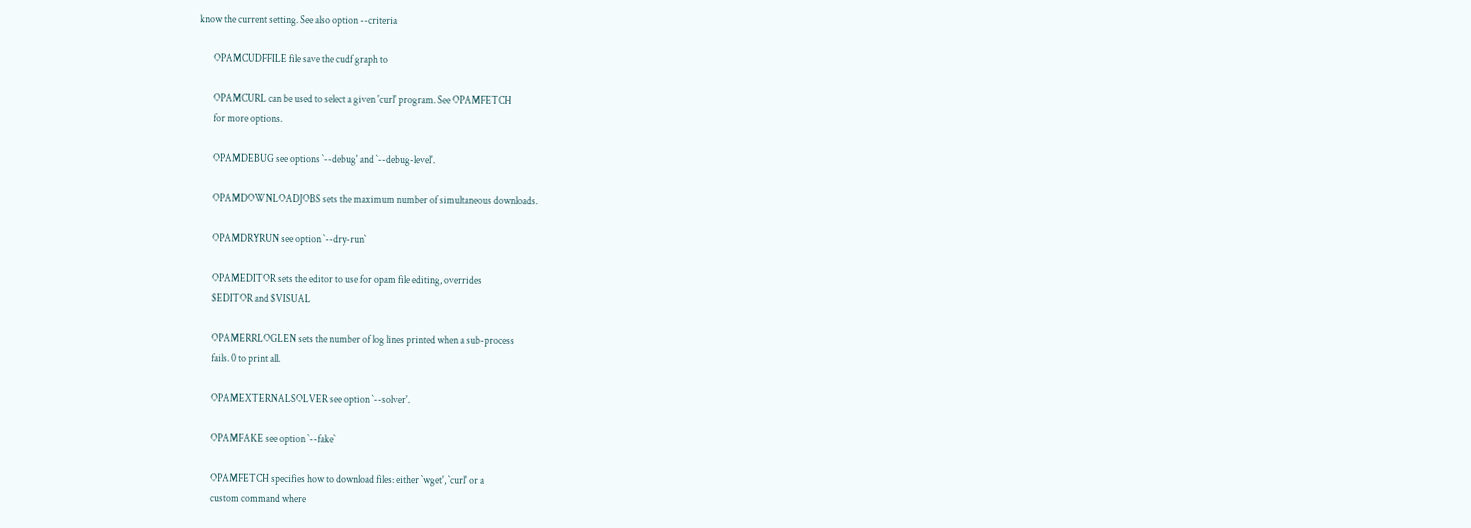know the current setting. See also option --criteria

       OPAMCUDFFILE file save the cudf graph to

       OPAMCURL can be used to select a given 'curl' program. See OPAMFETCH
       for more options.

       OPAMDEBUG see options `--debug' and `--debug-level'.

       OPAMDOWNLOADJOBS sets the maximum number of simultaneous downloads.

       OPAMDRYRUN see option `--dry-run`

       OPAMEDITOR sets the editor to use for opam file editing, overrides
       $EDITOR and $VISUAL

       OPAMERRLOGLEN sets the number of log lines printed when a sub-process
       fails. 0 to print all.

       OPAMEXTERNALSOLVER see option `--solver'.

       OPAMFAKE see option `--fake`

       OPAMFETCH specifies how to download files: either `wget', `curl' or a
       custom command where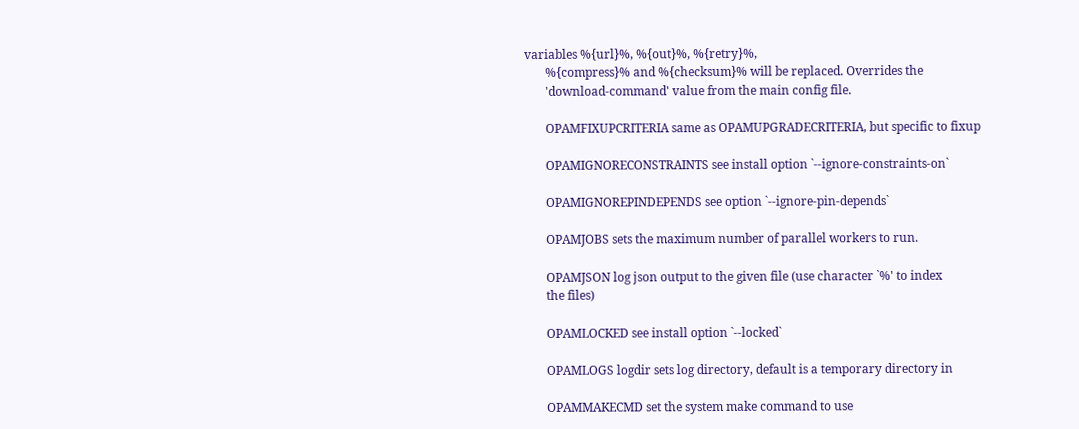variables %{url}%, %{out}%, %{retry}%,
       %{compress}% and %{checksum}% will be replaced. Overrides the
       'download-command' value from the main config file.

       OPAMFIXUPCRITERIA same as OPAMUPGRADECRITERIA, but specific to fixup

       OPAMIGNORECONSTRAINTS see install option `--ignore-constraints-on`

       OPAMIGNOREPINDEPENDS see option `--ignore-pin-depends`

       OPAMJOBS sets the maximum number of parallel workers to run.

       OPAMJSON log json output to the given file (use character `%' to index
       the files)

       OPAMLOCKED see install option `--locked`

       OPAMLOGS logdir sets log directory, default is a temporary directory in

       OPAMMAKECMD set the system make command to use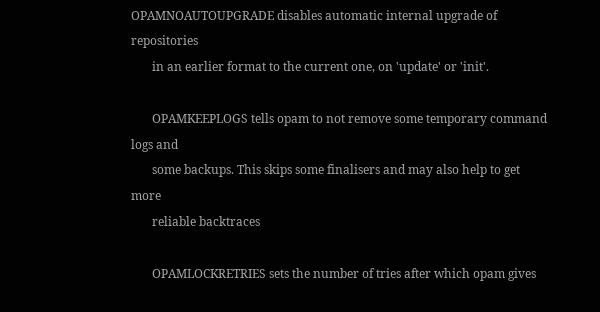OPAMNOAUTOUPGRADE disables automatic internal upgrade of repositories
       in an earlier format to the current one, on 'update' or 'init'.

       OPAMKEEPLOGS tells opam to not remove some temporary command logs and
       some backups. This skips some finalisers and may also help to get more
       reliable backtraces

       OPAMLOCKRETRIES sets the number of tries after which opam gives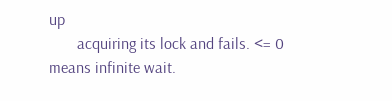up
       acquiring its lock and fails. <= 0 means infinite wait.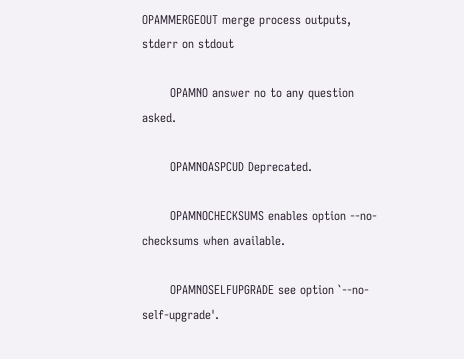OPAMMERGEOUT merge process outputs, stderr on stdout

       OPAMNO answer no to any question asked.

       OPAMNOASPCUD Deprecated.

       OPAMNOCHECKSUMS enables option --no-checksums when available.

       OPAMNOSELFUPGRADE see option `--no-self-upgrade'.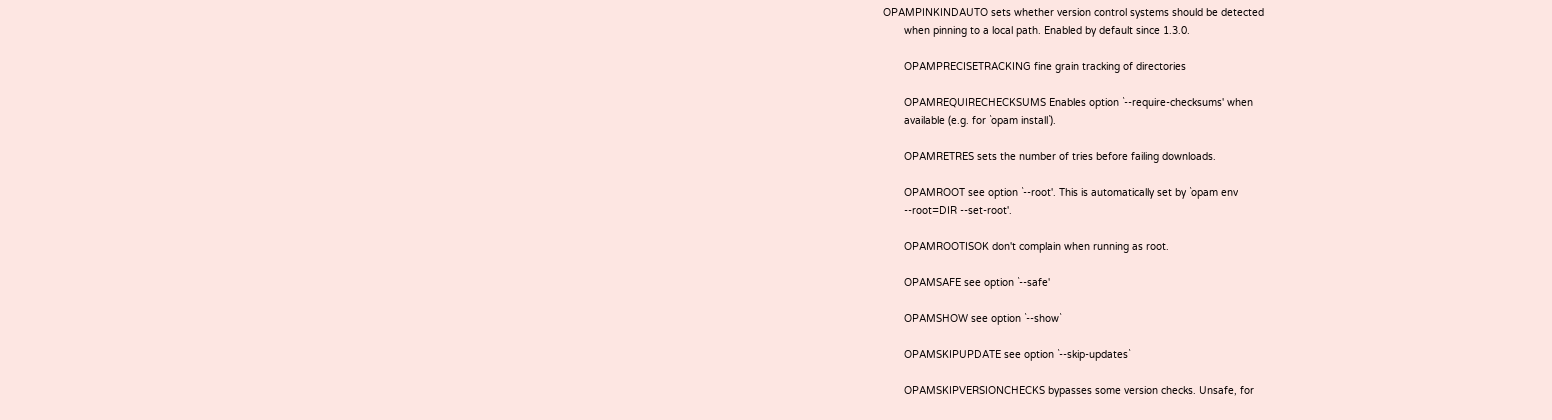OPAMPINKINDAUTO sets whether version control systems should be detected
       when pinning to a local path. Enabled by default since 1.3.0.

       OPAMPRECISETRACKING fine grain tracking of directories

       OPAMREQUIRECHECKSUMS Enables option `--require-checksums' when
       available (e.g. for `opam install`).

       OPAMRETRES sets the number of tries before failing downloads.

       OPAMROOT see option `--root'. This is automatically set by `opam env
       --root=DIR --set-root'.

       OPAMROOTISOK don't complain when running as root.

       OPAMSAFE see option `--safe'

       OPAMSHOW see option `--show`

       OPAMSKIPUPDATE see option `--skip-updates`

       OPAMSKIPVERSIONCHECKS bypasses some version checks. Unsafe, for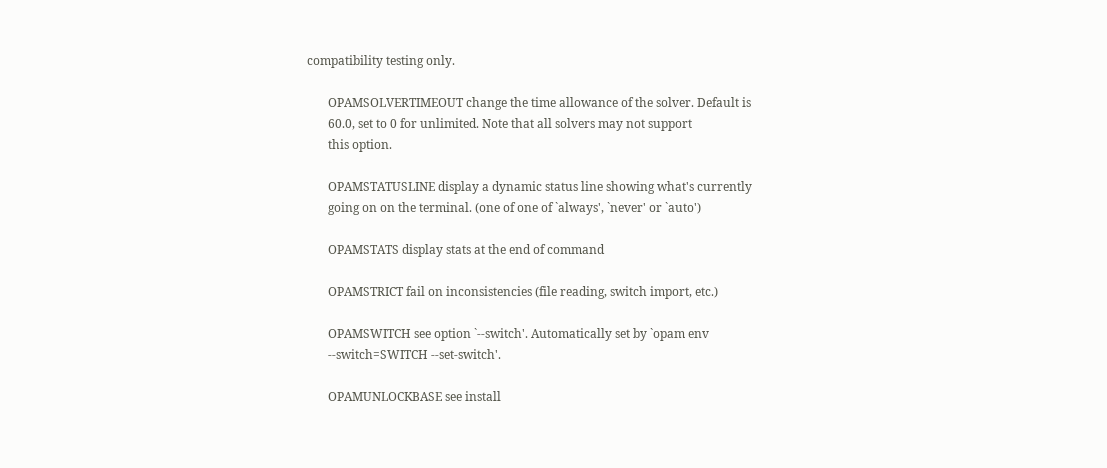compatibility testing only.

       OPAMSOLVERTIMEOUT change the time allowance of the solver. Default is
       60.0, set to 0 for unlimited. Note that all solvers may not support
       this option.

       OPAMSTATUSLINE display a dynamic status line showing what's currently
       going on on the terminal. (one of one of `always', `never' or `auto')

       OPAMSTATS display stats at the end of command

       OPAMSTRICT fail on inconsistencies (file reading, switch import, etc.)

       OPAMSWITCH see option `--switch'. Automatically set by `opam env
       --switch=SWITCH --set-switch'.

       OPAMUNLOCKBASE see install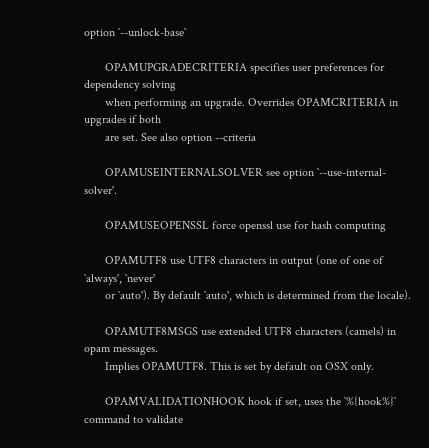option `--unlock-base`

       OPAMUPGRADECRITERIA specifies user preferences for dependency solving
       when performing an upgrade. Overrides OPAMCRITERIA in upgrades if both
       are set. See also option --criteria

       OPAMUSEINTERNALSOLVER see option `--use-internal-solver'.

       OPAMUSEOPENSSL force openssl use for hash computing

       OPAMUTF8 use UTF8 characters in output (one of one of `always', `never'
       or `auto'). By default `auto', which is determined from the locale).

       OPAMUTF8MSGS use extended UTF8 characters (camels) in opam messages.
       Implies OPAMUTF8. This is set by default on OSX only.

       OPAMVALIDATIONHOOK hook if set, uses the `%{hook%}` command to validate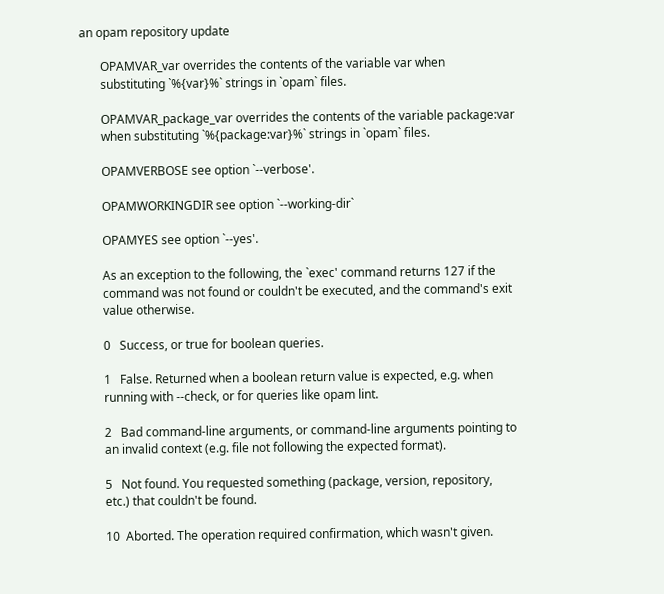an opam repository update

       OPAMVAR_var overrides the contents of the variable var when
       substituting `%{var}%` strings in `opam` files.

       OPAMVAR_package_var overrides the contents of the variable package:var
       when substituting `%{package:var}%` strings in `opam` files.

       OPAMVERBOSE see option `--verbose'.

       OPAMWORKINGDIR see option `--working-dir`

       OPAMYES see option `--yes'.

       As an exception to the following, the `exec' command returns 127 if the
       command was not found or couldn't be executed, and the command's exit
       value otherwise.

       0   Success, or true for boolean queries.

       1   False. Returned when a boolean return value is expected, e.g. when
       running with --check, or for queries like opam lint.

       2   Bad command-line arguments, or command-line arguments pointing to
       an invalid context (e.g. file not following the expected format).

       5   Not found. You requested something (package, version, repository,
       etc.) that couldn't be found.

       10  Aborted. The operation required confirmation, which wasn't given.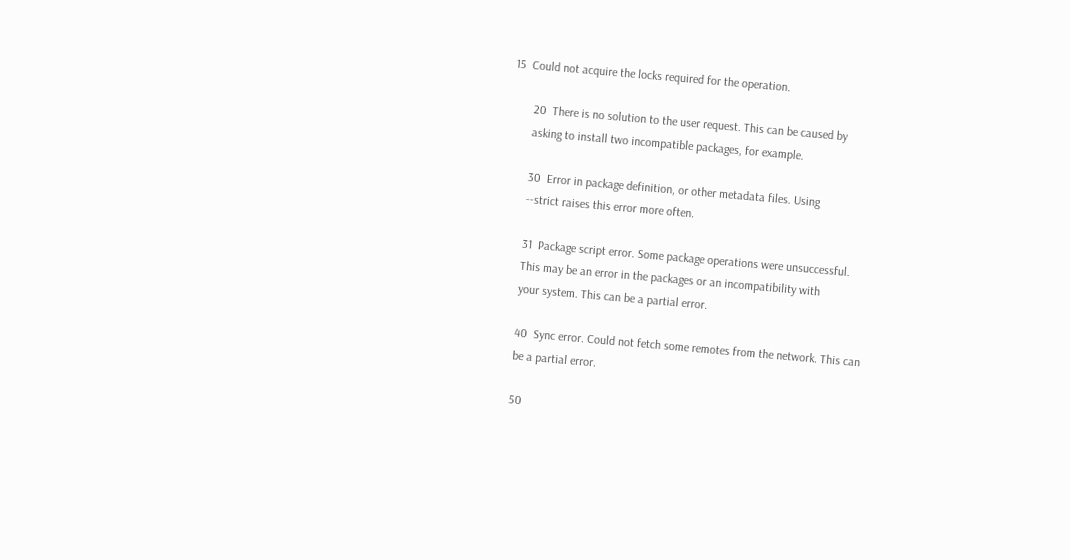15  Could not acquire the locks required for the operation.

       20  There is no solution to the user request. This can be caused by
       asking to install two incompatible packages, for example.

       30  Error in package definition, or other metadata files. Using
       --strict raises this error more often.

       31  Package script error. Some package operations were unsuccessful.
       This may be an error in the packages or an incompatibility with
       your system. This can be a partial error.

       40  Sync error. Could not fetch some remotes from the network. This can
       be a partial error.

       50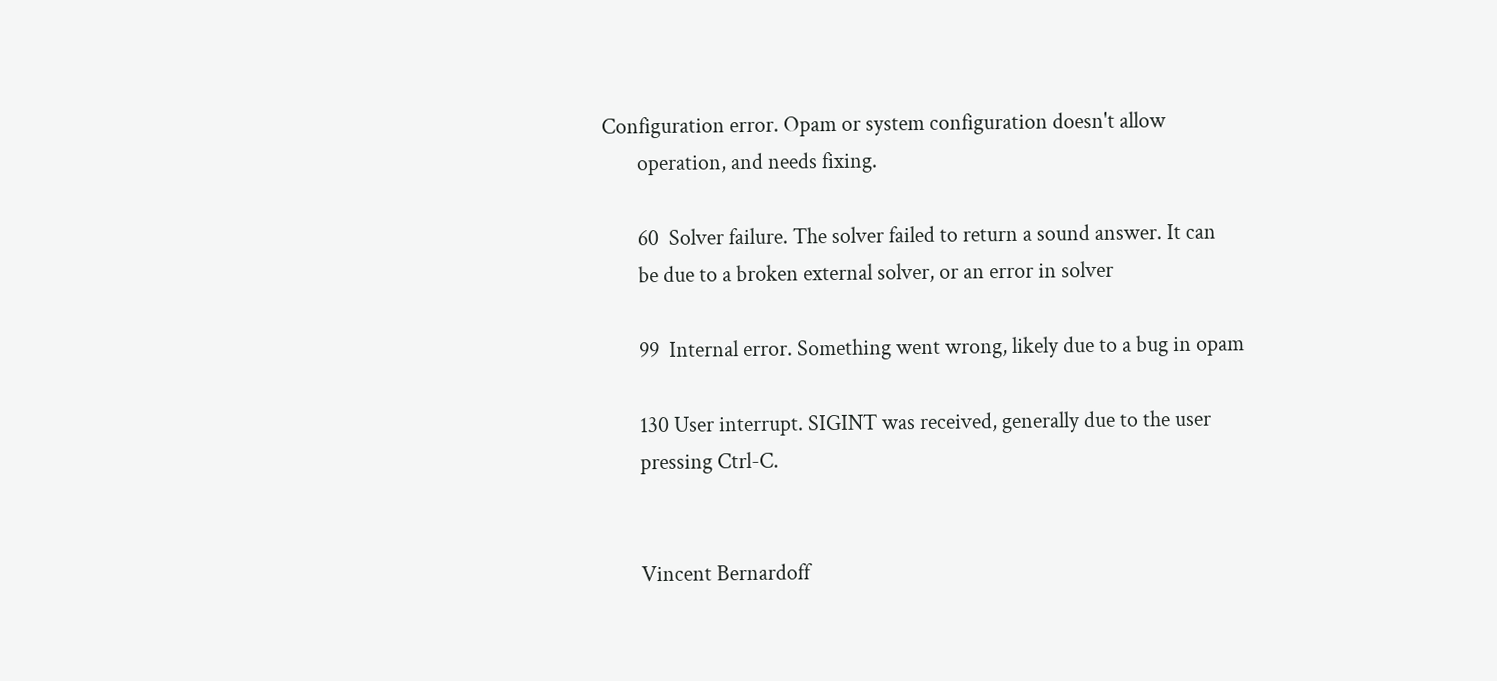Configuration error. Opam or system configuration doesn't allow
       operation, and needs fixing.

       60  Solver failure. The solver failed to return a sound answer. It can
       be due to a broken external solver, or an error in solver

       99  Internal error. Something went wrong, likely due to a bug in opam

       130 User interrupt. SIGINT was received, generally due to the user
       pressing Ctrl-C.


       Vincent Bernardoff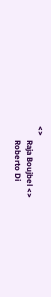<>
       Raja Boujbel <>
       Roberto Di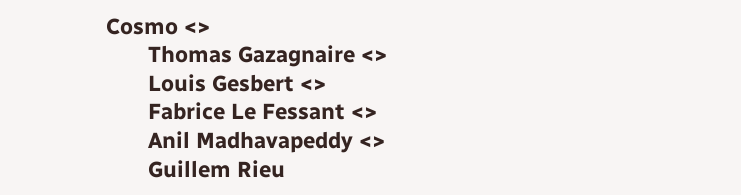Cosmo <>
       Thomas Gazagnaire <>
       Louis Gesbert <>
       Fabrice Le Fessant <>
       Anil Madhavapeddy <>
       Guillem Rieu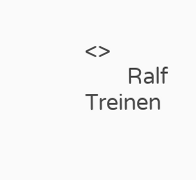<>
       Ralf Treinen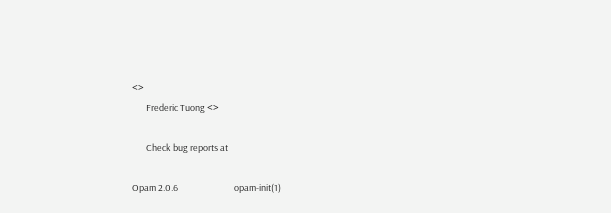<>
       Frederic Tuong <>

       Check bug reports at

Opam 2.0.6                            opam-init(1)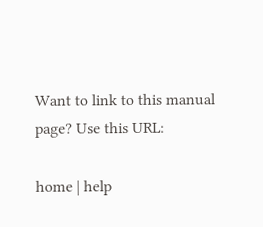Want to link to this manual page? Use this URL:

home | help